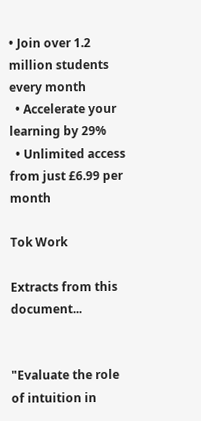• Join over 1.2 million students every month
  • Accelerate your learning by 29%
  • Unlimited access from just £6.99 per month

Tok Work

Extracts from this document...


"Evaluate the role of intuition in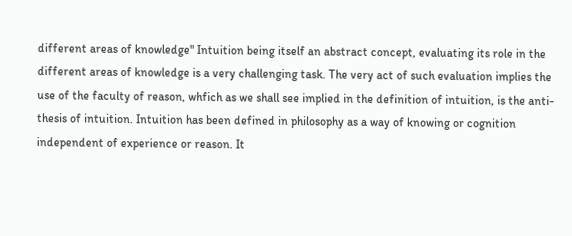different areas of knowledge" Intuition being itself an abstract concept, evaluating its role in the different areas of knowledge is a very challenging task. The very act of such evaluation implies the use of the faculty of reason, whfich as we shall see implied in the definition of intuition, is the anti-thesis of intuition. Intuition has been defined in philosophy as a way of knowing or cognition independent of experience or reason. It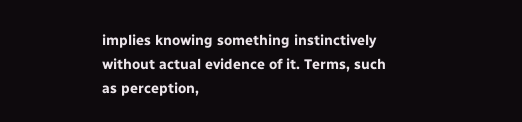implies knowing something instinctively without actual evidence of it. Terms, such as perception,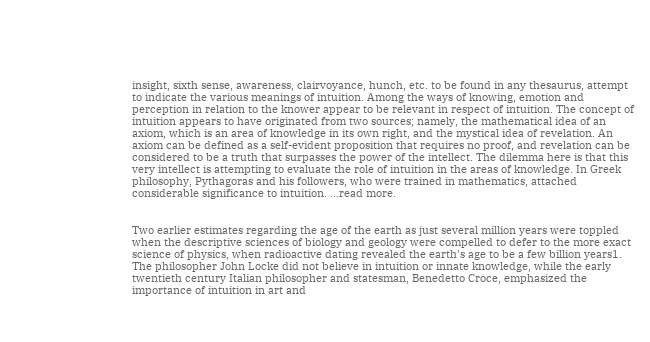insight, sixth sense, awareness, clairvoyance, hunch, etc. to be found in any thesaurus, attempt to indicate the various meanings of intuition. Among the ways of knowing, emotion and perception in relation to the knower appear to be relevant in respect of intuition. The concept of intuition appears to have originated from two sources; namely, the mathematical idea of an axiom, which is an area of knowledge in its own right, and the mystical idea of revelation. An axiom can be defined as a self-evident proposition that requires no proof, and revelation can be considered to be a truth that surpasses the power of the intellect. The dilemma here is that this very intellect is attempting to evaluate the role of intuition in the areas of knowledge. In Greek philosophy, Pythagoras and his followers, who were trained in mathematics, attached considerable significance to intuition. ...read more.


Two earlier estimates regarding the age of the earth as just several million years were toppled when the descriptive sciences of biology and geology were compelled to defer to the more exact science of physics, when radioactive dating revealed the earth's age to be a few billion years1. The philosopher John Locke did not believe in intuition or innate knowledge, while the early twentieth century Italian philosopher and statesman, Benedetto Croce, emphasized the importance of intuition in art and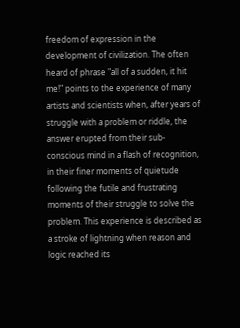freedom of expression in the development of civilization. The often heard of phrase "all of a sudden, it hit me!" points to the experience of many artists and scientists when, after years of struggle with a problem or riddle, the answer erupted from their sub-conscious mind in a flash of recognition, in their finer moments of quietude following the futile and frustrating moments of their struggle to solve the problem. This experience is described as a stroke of lightning when reason and logic reached its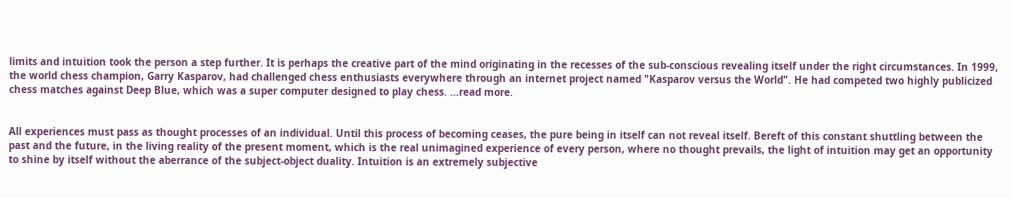limits and intuition took the person a step further. It is perhaps the creative part of the mind originating in the recesses of the sub-conscious revealing itself under the right circumstances. In 1999, the world chess champion, Garry Kasparov, had challenged chess enthusiasts everywhere through an internet project named "Kasparov versus the World". He had competed two highly publicized chess matches against Deep Blue, which was a super computer designed to play chess. ...read more.


All experiences must pass as thought processes of an individual. Until this process of becoming ceases, the pure being in itself can not reveal itself. Bereft of this constant shuttling between the past and the future, in the living reality of the present moment, which is the real unimagined experience of every person, where no thought prevails, the light of intuition may get an opportunity to shine by itself without the aberrance of the subject-object duality. Intuition is an extremely subjective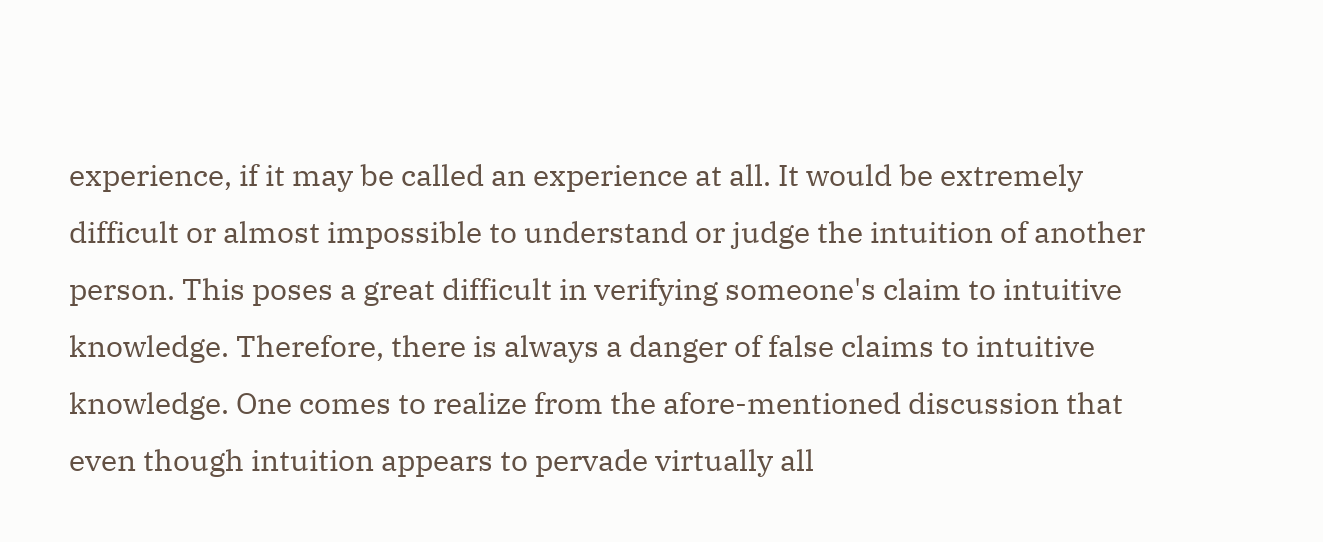experience, if it may be called an experience at all. It would be extremely difficult or almost impossible to understand or judge the intuition of another person. This poses a great difficult in verifying someone's claim to intuitive knowledge. Therefore, there is always a danger of false claims to intuitive knowledge. One comes to realize from the afore-mentioned discussion that even though intuition appears to pervade virtually all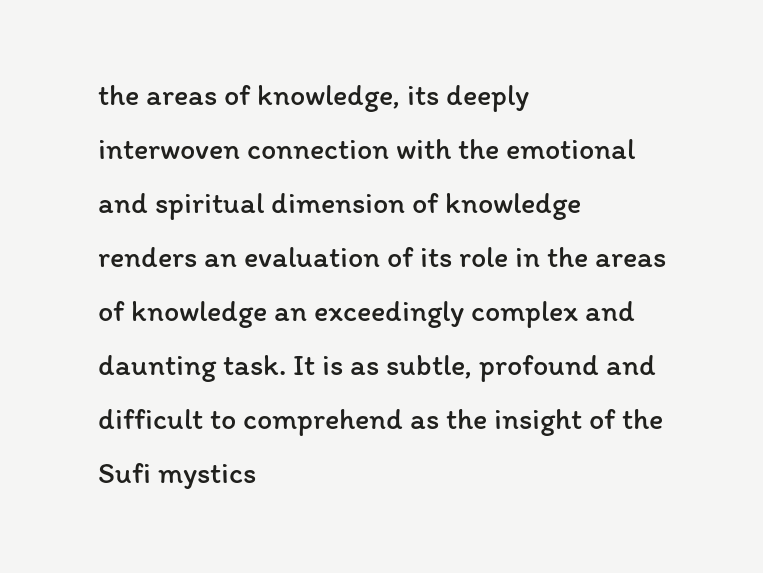the areas of knowledge, its deeply interwoven connection with the emotional and spiritual dimension of knowledge renders an evaluation of its role in the areas of knowledge an exceedingly complex and daunting task. It is as subtle, profound and difficult to comprehend as the insight of the Sufi mystics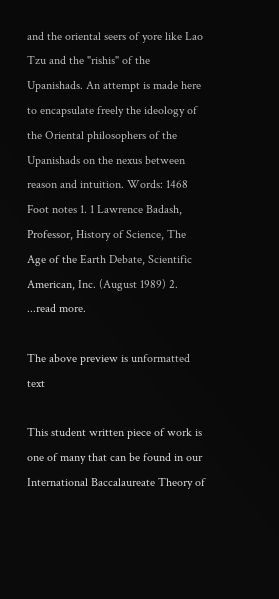and the oriental seers of yore like Lao Tzu and the "rishis" of the Upanishads. An attempt is made here to encapsulate freely the ideology of the Oriental philosophers of the Upanishads on the nexus between reason and intuition. Words: 1468 Foot notes 1. 1 Lawrence Badash, Professor, History of Science, The Age of the Earth Debate, Scientific American, Inc. (August 1989) 2. ...read more.

The above preview is unformatted text

This student written piece of work is one of many that can be found in our International Baccalaureate Theory of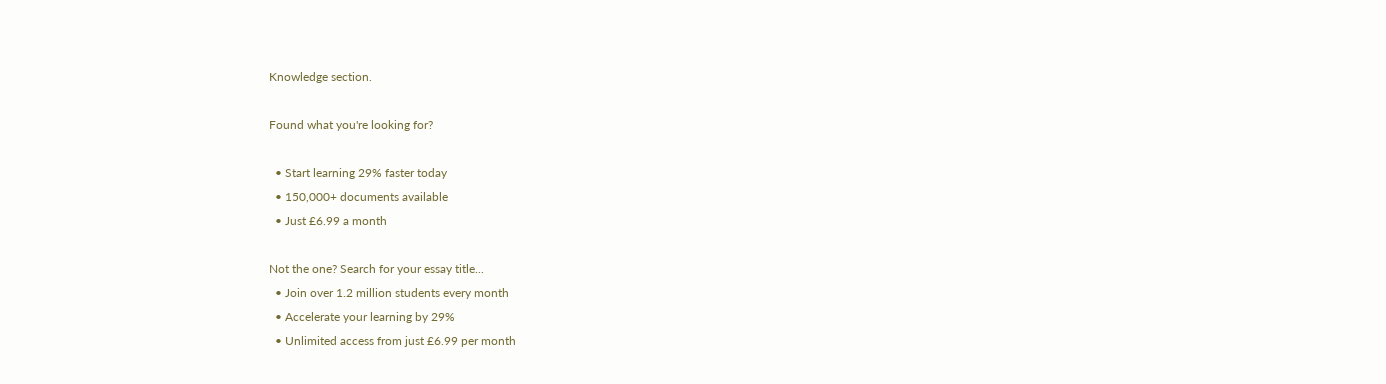Knowledge section.

Found what you're looking for?

  • Start learning 29% faster today
  • 150,000+ documents available
  • Just £6.99 a month

Not the one? Search for your essay title...
  • Join over 1.2 million students every month
  • Accelerate your learning by 29%
  • Unlimited access from just £6.99 per month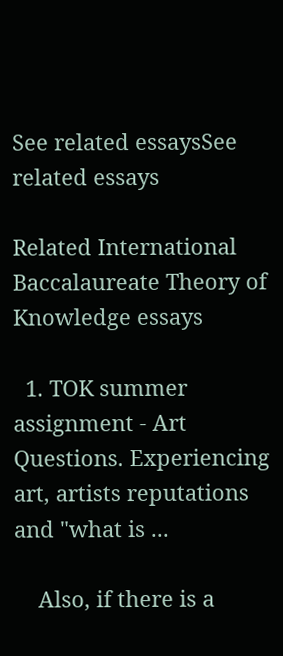See related essaysSee related essays

Related International Baccalaureate Theory of Knowledge essays

  1. TOK summer assignment - Art Questions. Experiencing art, artists reputations and "what is ...

    Also, if there is a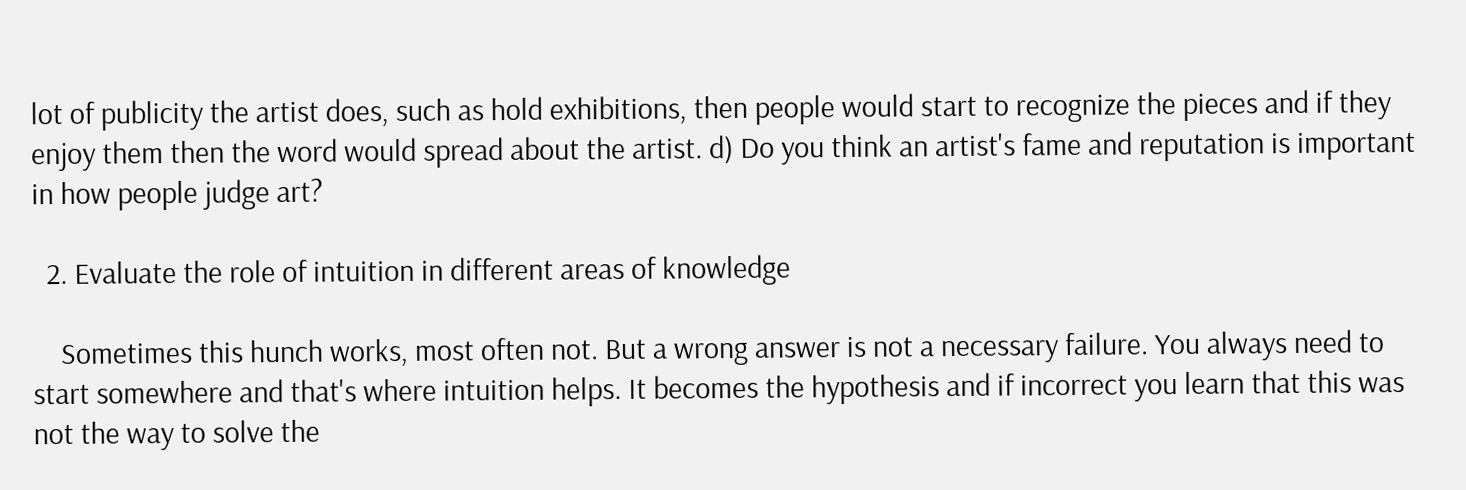lot of publicity the artist does, such as hold exhibitions, then people would start to recognize the pieces and if they enjoy them then the word would spread about the artist. d) Do you think an artist's fame and reputation is important in how people judge art?

  2. Evaluate the role of intuition in different areas of knowledge

    Sometimes this hunch works, most often not. But a wrong answer is not a necessary failure. You always need to start somewhere and that's where intuition helps. It becomes the hypothesis and if incorrect you learn that this was not the way to solve the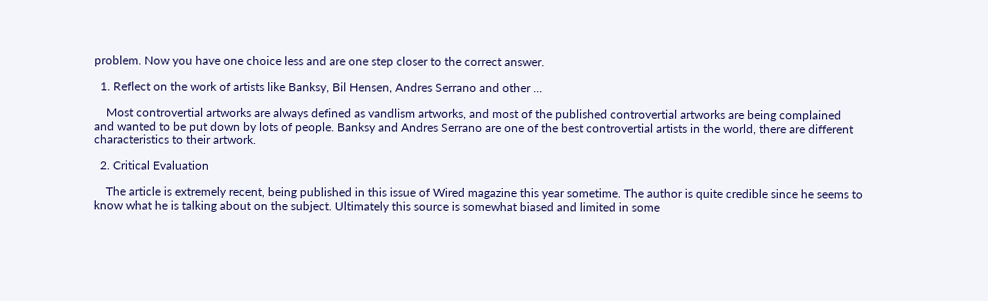problem. Now you have one choice less and are one step closer to the correct answer.

  1. Reflect on the work of artists like Banksy, Bil Hensen, Andres Serrano and other ...

    Most controvertial artworks are always defined as vandlism artworks, and most of the published controvertial artworks are being complained and wanted to be put down by lots of people. Banksy and Andres Serrano are one of the best controvertial artists in the world, there are different characteristics to their artwork.

  2. Critical Evaluation

    The article is extremely recent, being published in this issue of Wired magazine this year sometime. The author is quite credible since he seems to know what he is talking about on the subject. Ultimately this source is somewhat biased and limited in some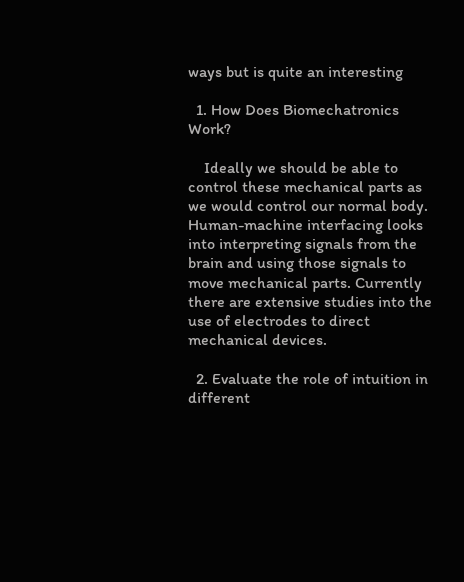ways but is quite an interesting

  1. How Does Biomechatronics Work?

    Ideally we should be able to control these mechanical parts as we would control our normal body. Human-machine interfacing looks into interpreting signals from the brain and using those signals to move mechanical parts. Currently there are extensive studies into the use of electrodes to direct mechanical devices.

  2. Evaluate the role of intuition in different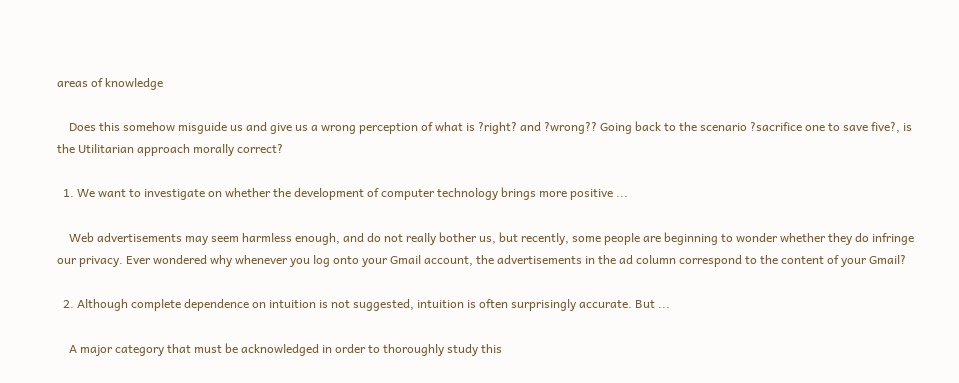areas of knowledge

    Does this somehow misguide us and give us a wrong perception of what is ?right? and ?wrong?? Going back to the scenario ?sacrifice one to save five?, is the Utilitarian approach morally correct?

  1. We want to investigate on whether the development of computer technology brings more positive ...

    Web advertisements may seem harmless enough, and do not really bother us, but recently, some people are beginning to wonder whether they do infringe our privacy. Ever wondered why whenever you log onto your Gmail account, the advertisements in the ad column correspond to the content of your Gmail?

  2. Although complete dependence on intuition is not suggested, intuition is often surprisingly accurate. But ...

    A major category that must be acknowledged in order to thoroughly study this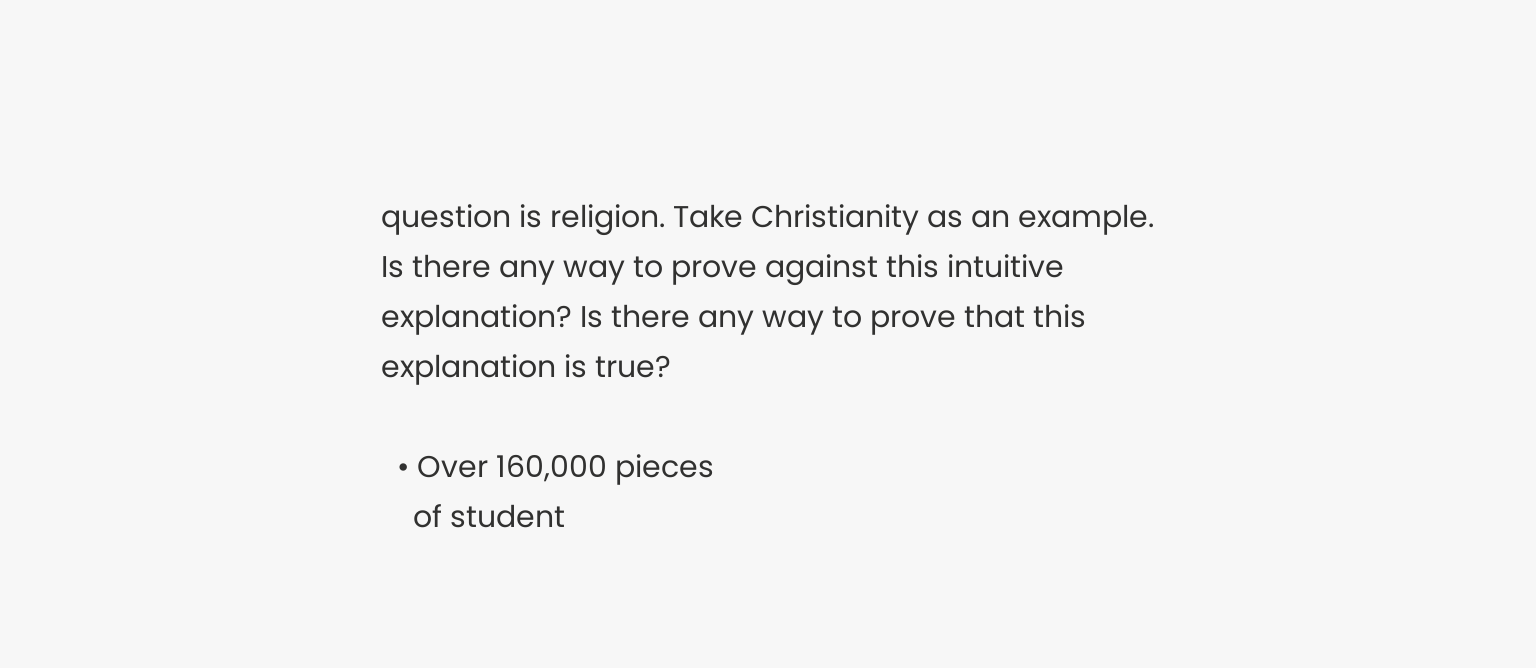question is religion. Take Christianity as an example. Is there any way to prove against this intuitive explanation? Is there any way to prove that this explanation is true?

  • Over 160,000 pieces
    of student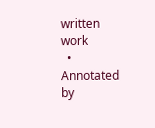written work
  • Annotated by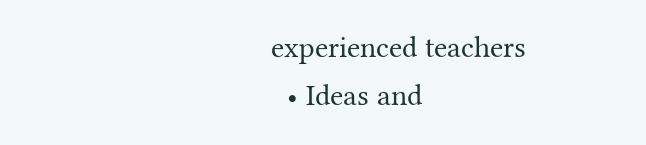experienced teachers
  • Ideas and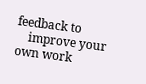feedback to
    improve your own work